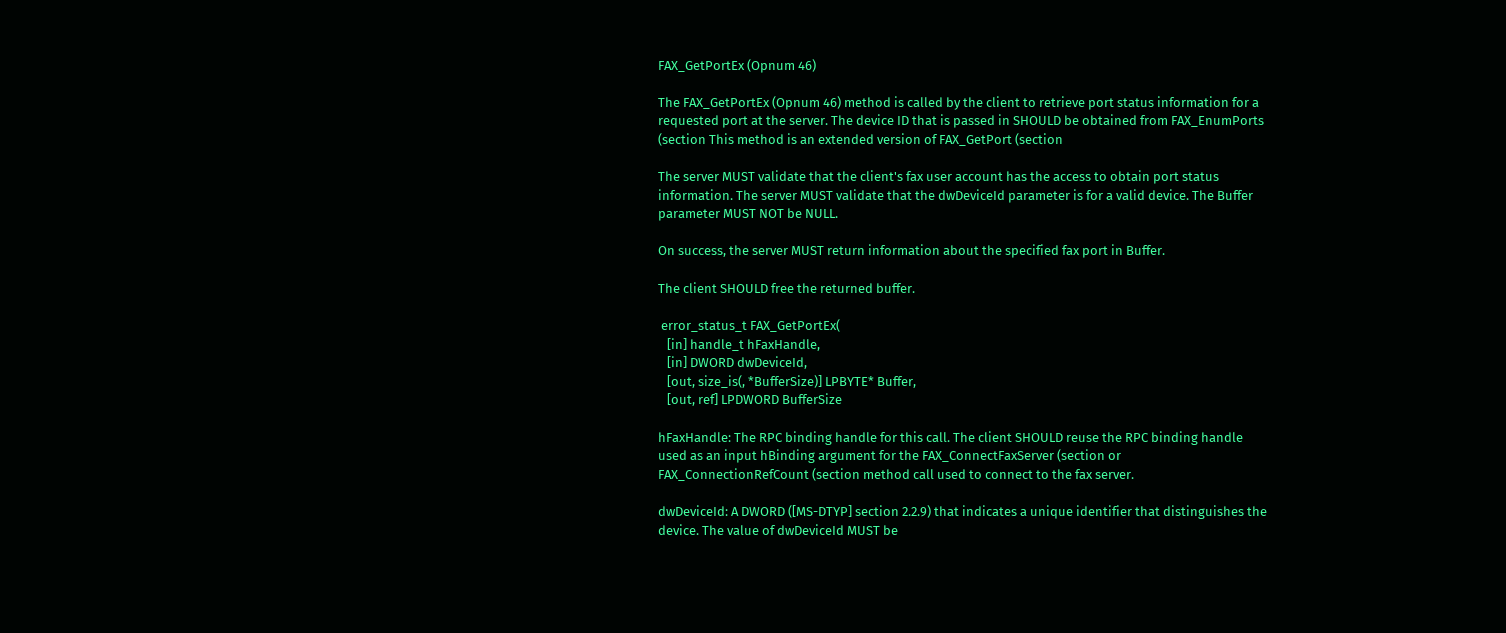FAX_GetPortEx (Opnum 46)

The FAX_GetPortEx (Opnum 46) method is called by the client to retrieve port status information for a requested port at the server. The device ID that is passed in SHOULD be obtained from FAX_EnumPorts (section This method is an extended version of FAX_GetPort (section

The server MUST validate that the client's fax user account has the access to obtain port status information. The server MUST validate that the dwDeviceId parameter is for a valid device. The Buffer parameter MUST NOT be NULL.

On success, the server MUST return information about the specified fax port in Buffer.

The client SHOULD free the returned buffer.

 error_status_t FAX_GetPortEx(
   [in] handle_t hFaxHandle,
   [in] DWORD dwDeviceId,
   [out, size_is(, *BufferSize)] LPBYTE* Buffer,
   [out, ref] LPDWORD BufferSize

hFaxHandle: The RPC binding handle for this call. The client SHOULD reuse the RPC binding handle used as an input hBinding argument for the FAX_ConnectFaxServer (section or FAX_ConnectionRefCount (section method call used to connect to the fax server.

dwDeviceId: A DWORD ([MS-DTYP] section 2.2.9) that indicates a unique identifier that distinguishes the device. The value of dwDeviceId MUST be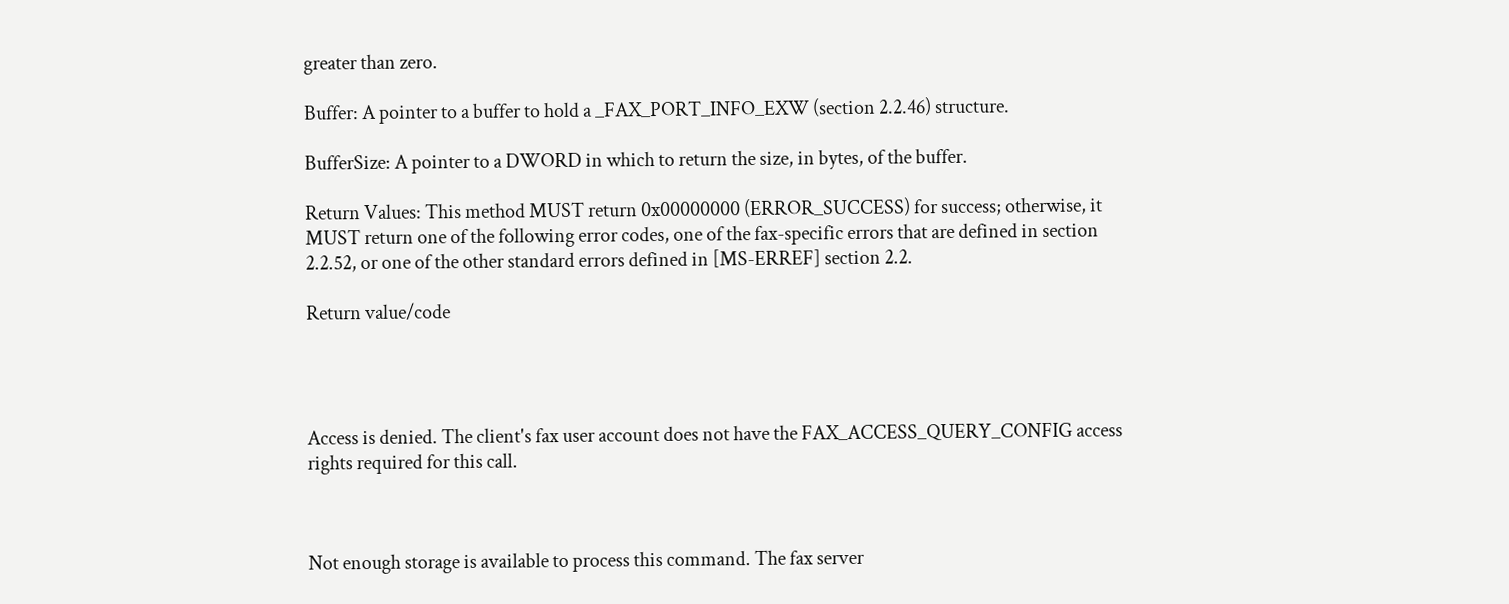greater than zero.

Buffer: A pointer to a buffer to hold a _FAX_PORT_INFO_EXW (section 2.2.46) structure.

BufferSize: A pointer to a DWORD in which to return the size, in bytes, of the buffer.

Return Values: This method MUST return 0x00000000 (ERROR_SUCCESS) for success; otherwise, it MUST return one of the following error codes, one of the fax-specific errors that are defined in section 2.2.52, or one of the other standard errors defined in [MS-ERREF] section 2.2.

Return value/code




Access is denied. The client's fax user account does not have the FAX_ACCESS_QUERY_CONFIG access rights required for this call.



Not enough storage is available to process this command. The fax server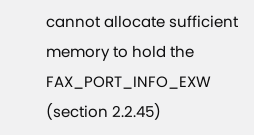cannot allocate sufficient memory to hold the FAX_PORT_INFO_EXW (section 2.2.45)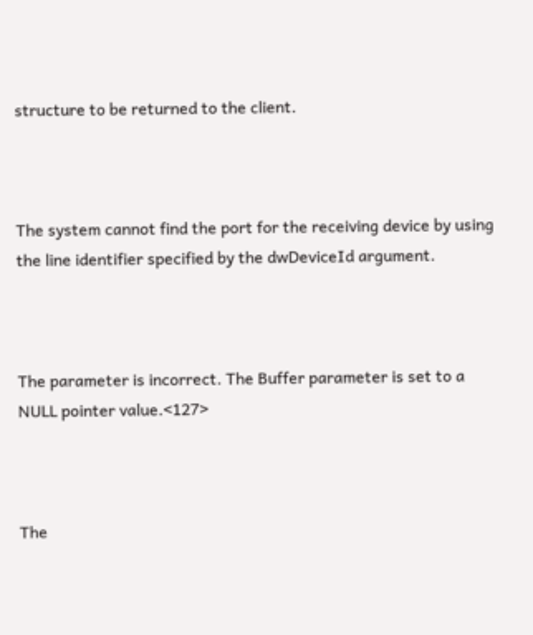structure to be returned to the client.



The system cannot find the port for the receiving device by using the line identifier specified by the dwDeviceId argument.



The parameter is incorrect. The Buffer parameter is set to a NULL pointer value.<127>



The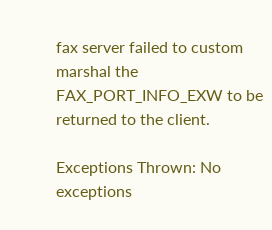fax server failed to custom marshal the FAX_PORT_INFO_EXW to be returned to the client.

Exceptions Thrown: No exceptions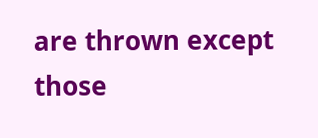are thrown except those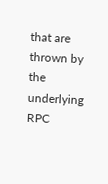that are thrown by the underlying RPC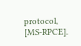protocol, [MS-RPCE].